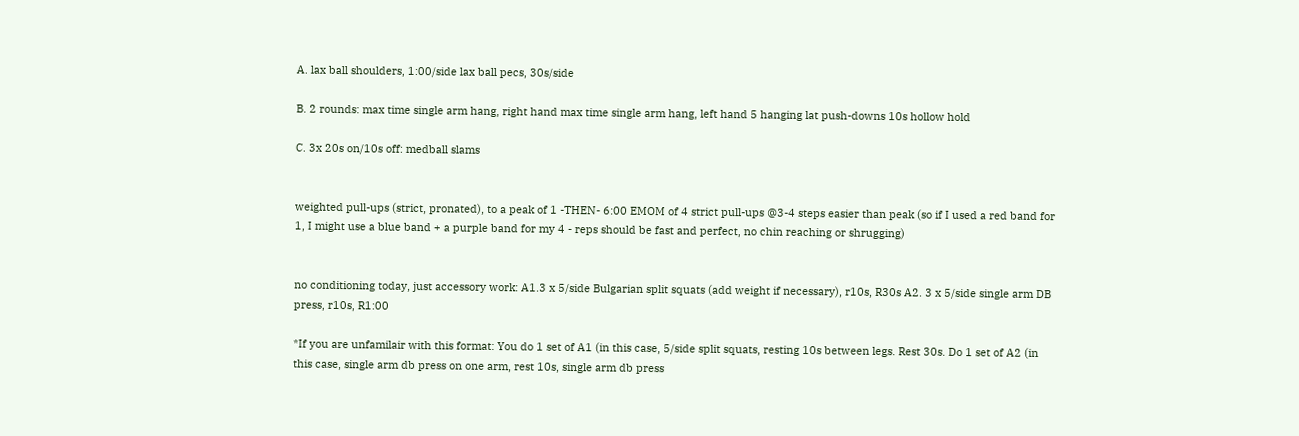A. lax ball shoulders, 1:00/side lax ball pecs, 30s/side

B. 2 rounds: max time single arm hang, right hand max time single arm hang, left hand 5 hanging lat push-downs 10s hollow hold

C. 3x 20s on/10s off: medball slams


weighted pull-ups (strict, pronated), to a peak of 1 -THEN- 6:00 EMOM of 4 strict pull-ups @3-4 steps easier than peak (so if I used a red band for 1, I might use a blue band + a purple band for my 4 - reps should be fast and perfect, no chin reaching or shrugging)


no conditioning today, just accessory work: A1.3 x 5/side Bulgarian split squats (add weight if necessary), r10s, R30s A2. 3 x 5/side single arm DB press, r10s, R1:00

*If you are unfamilair with this format: You do 1 set of A1 (in this case, 5/side split squats, resting 10s between legs. Rest 30s. Do 1 set of A2 (in this case, single arm db press on one arm, rest 10s, single arm db press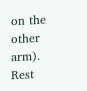on the other arm). Rest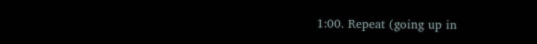1:00. Repeat (going up in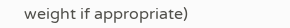weight if appropriate)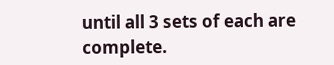until all 3 sets of each are complete.